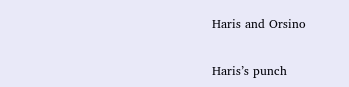Haris and Orsino

Haris’s punch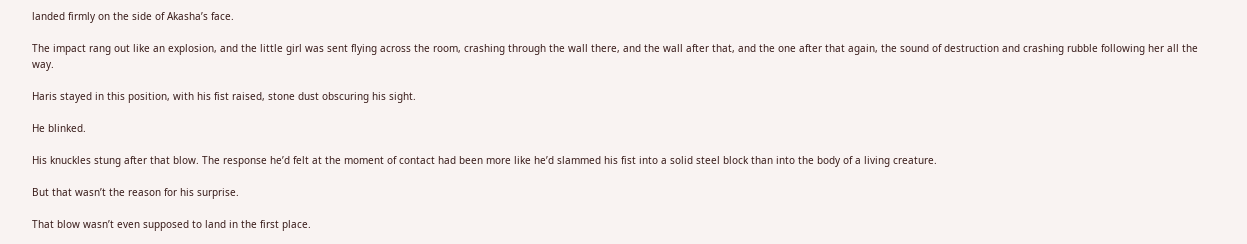landed firmly on the side of Akasha’s face.

The impact rang out like an explosion, and the little girl was sent flying across the room, crashing through the wall there, and the wall after that, and the one after that again, the sound of destruction and crashing rubble following her all the way.

Haris stayed in this position, with his fist raised, stone dust obscuring his sight.

He blinked.

His knuckles stung after that blow. The response he’d felt at the moment of contact had been more like he’d slammed his fist into a solid steel block than into the body of a living creature.

But that wasn’t the reason for his surprise.

That blow wasn’t even supposed to land in the first place.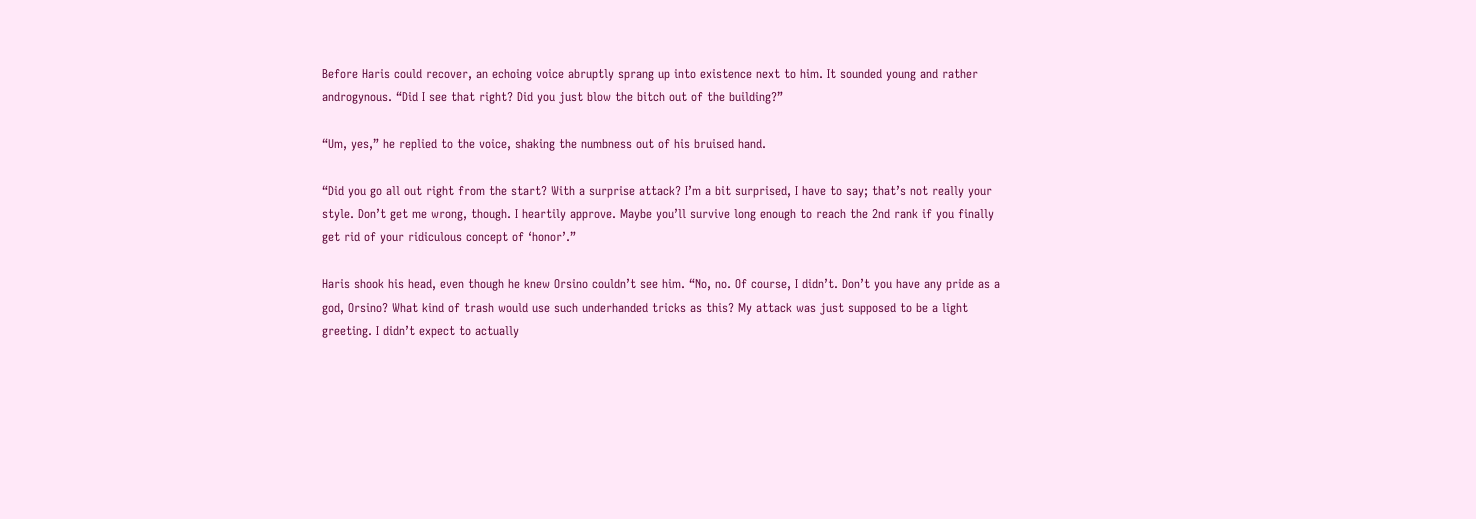Before Haris could recover, an echoing voice abruptly sprang up into existence next to him. It sounded young and rather androgynous. “Did I see that right? Did you just blow the bitch out of the building?”

“Um, yes,” he replied to the voice, shaking the numbness out of his bruised hand.

“Did you go all out right from the start? With a surprise attack? I’m a bit surprised, I have to say; that’s not really your style. Don’t get me wrong, though. I heartily approve. Maybe you’ll survive long enough to reach the 2nd rank if you finally get rid of your ridiculous concept of ‘honor’.”

Haris shook his head, even though he knew Orsino couldn’t see him. “No, no. Of course, I didn’t. Don’t you have any pride as a god, Orsino? What kind of trash would use such underhanded tricks as this? My attack was just supposed to be a light greeting. I didn’t expect to actually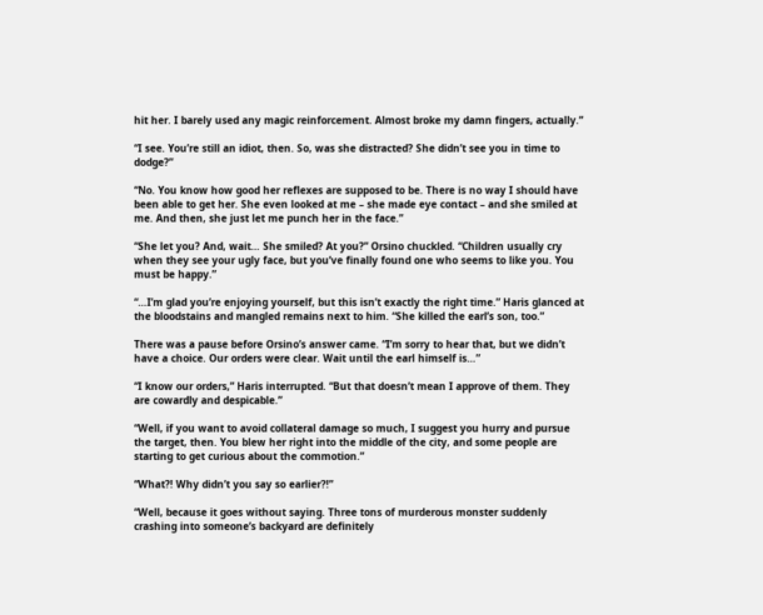hit her. I barely used any magic reinforcement. Almost broke my damn fingers, actually.”

“I see. You’re still an idiot, then. So, was she distracted? She didn’t see you in time to dodge?”

“No. You know how good her reflexes are supposed to be. There is no way I should have been able to get her. She even looked at me – she made eye contact – and she smiled at me. And then, she just let me punch her in the face.”

“She let you? And, wait… She smiled? At you?” Orsino chuckled. “Children usually cry when they see your ugly face, but you’ve finally found one who seems to like you. You must be happy.”

“…I’m glad you’re enjoying yourself, but this isn’t exactly the right time.” Haris glanced at the bloodstains and mangled remains next to him. “She killed the earl’s son, too.”

There was a pause before Orsino’s answer came. “I’m sorry to hear that, but we didn’t have a choice. Our orders were clear. Wait until the earl himself is…”

“I know our orders,” Haris interrupted. “But that doesn’t mean I approve of them. They are cowardly and despicable.”

“Well, if you want to avoid collateral damage so much, I suggest you hurry and pursue the target, then. You blew her right into the middle of the city, and some people are starting to get curious about the commotion.”

“What?! Why didn’t you say so earlier?!”

“Well, because it goes without saying. Three tons of murderous monster suddenly crashing into someone’s backyard are definitely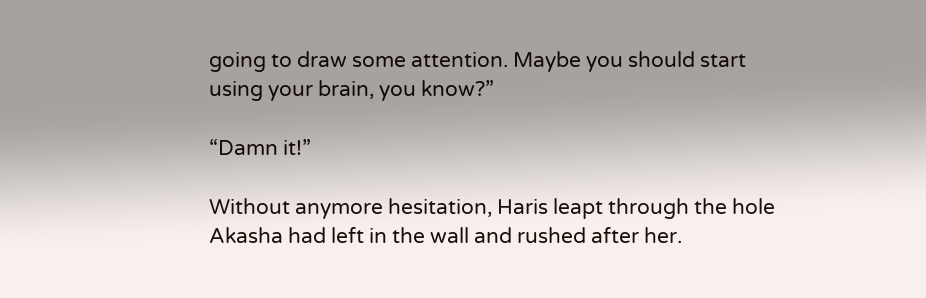going to draw some attention. Maybe you should start using your brain, you know?”

“Damn it!”

Without anymore hesitation, Haris leapt through the hole Akasha had left in the wall and rushed after her.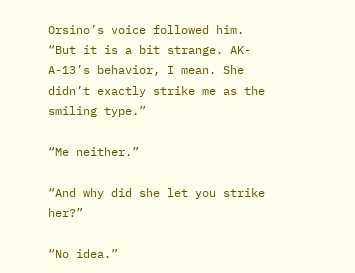Orsino’s voice followed him. “But it is a bit strange. AK-A-13’s behavior, I mean. She didn’t exactly strike me as the smiling type.”

“Me neither.”

“And why did she let you strike her?”

“No idea.”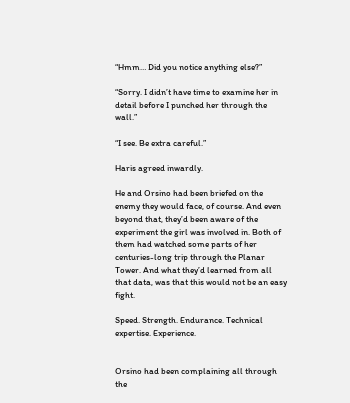“Hmm… Did you notice anything else?”

“Sorry. I didn’t have time to examine her in detail before I punched her through the wall.”

“I see. Be extra careful.”

Haris agreed inwardly.

He and Orsino had been briefed on the enemy they would face, of course. And even beyond that, they’d been aware of the experiment the girl was involved in. Both of them had watched some parts of her centuries-long trip through the Planar Tower. And what they’d learned from all that data, was that this would not be an easy fight.

Speed. Strength. Endurance. Technical expertise. Experience.


Orsino had been complaining all through the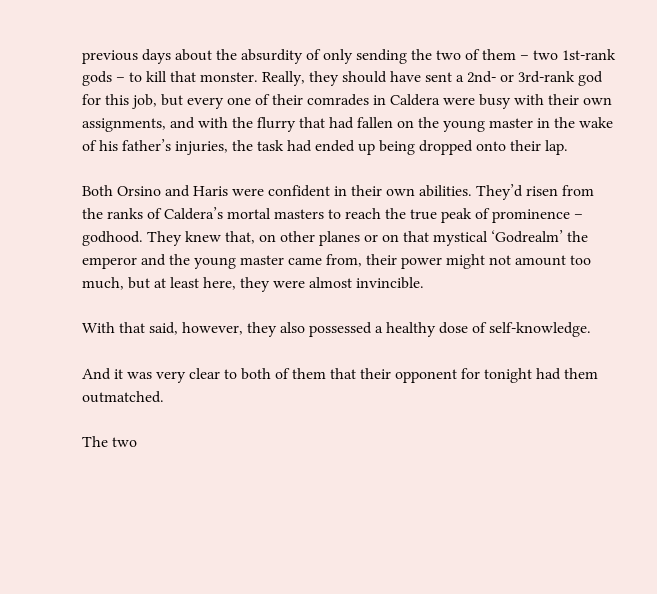previous days about the absurdity of only sending the two of them – two 1st-rank gods – to kill that monster. Really, they should have sent a 2nd- or 3rd-rank god for this job, but every one of their comrades in Caldera were busy with their own assignments, and with the flurry that had fallen on the young master in the wake of his father’s injuries, the task had ended up being dropped onto their lap.

Both Orsino and Haris were confident in their own abilities. They’d risen from the ranks of Caldera’s mortal masters to reach the true peak of prominence – godhood. They knew that, on other planes or on that mystical ‘Godrealm’ the emperor and the young master came from, their power might not amount too much, but at least here, they were almost invincible.

With that said, however, they also possessed a healthy dose of self-knowledge.

And it was very clear to both of them that their opponent for tonight had them outmatched.

The two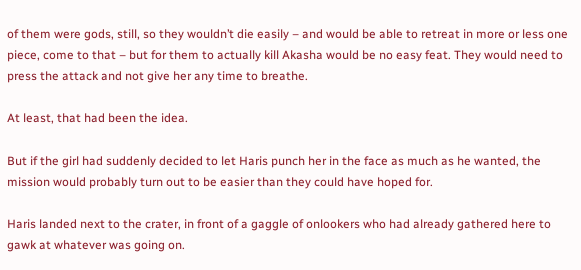of them were gods, still, so they wouldn’t die easily – and would be able to retreat in more or less one piece, come to that – but for them to actually kill Akasha would be no easy feat. They would need to press the attack and not give her any time to breathe.

At least, that had been the idea.

But if the girl had suddenly decided to let Haris punch her in the face as much as he wanted, the mission would probably turn out to be easier than they could have hoped for.

Haris landed next to the crater, in front of a gaggle of onlookers who had already gathered here to gawk at whatever was going on.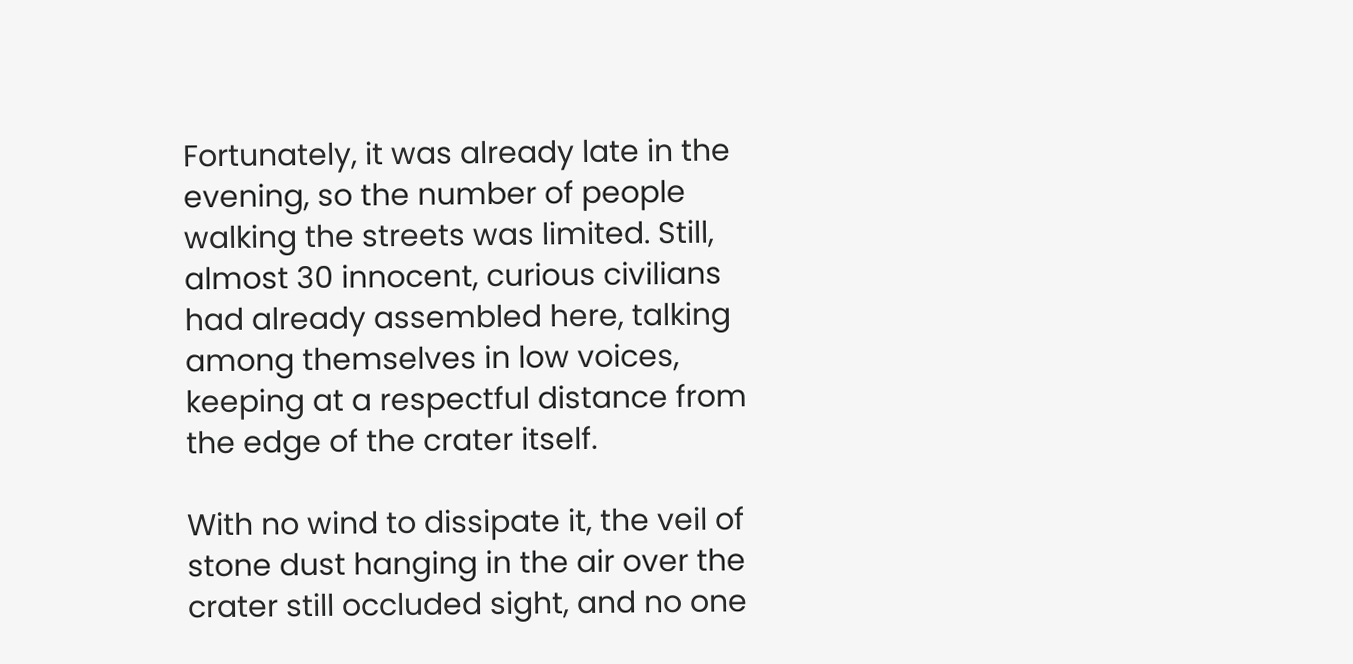Fortunately, it was already late in the evening, so the number of people walking the streets was limited. Still, almost 30 innocent, curious civilians had already assembled here, talking among themselves in low voices, keeping at a respectful distance from the edge of the crater itself.

With no wind to dissipate it, the veil of stone dust hanging in the air over the crater still occluded sight, and no one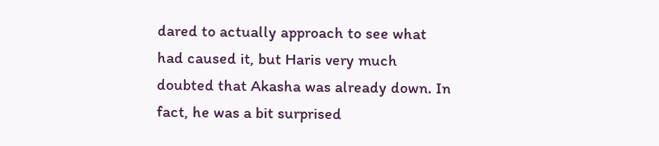dared to actually approach to see what had caused it, but Haris very much doubted that Akasha was already down. In fact, he was a bit surprised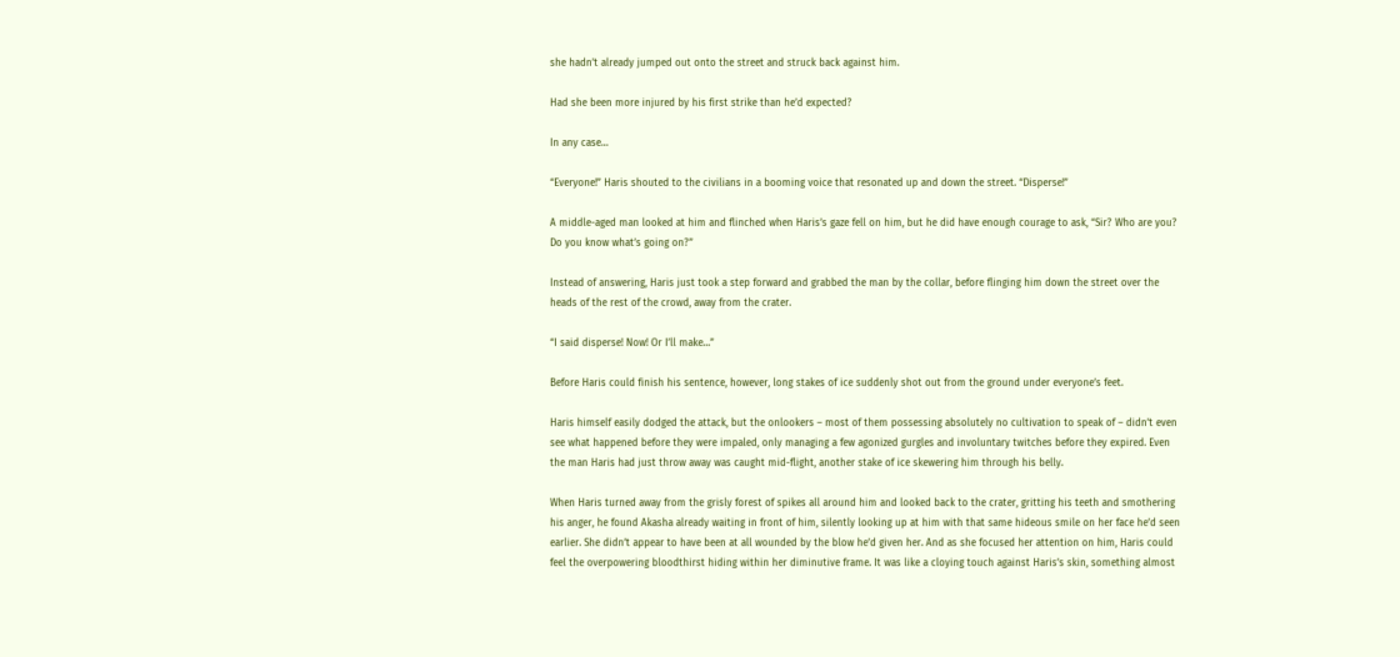she hadn’t already jumped out onto the street and struck back against him.

Had she been more injured by his first strike than he’d expected?

In any case…

“Everyone!” Haris shouted to the civilians in a booming voice that resonated up and down the street. “Disperse!”

A middle-aged man looked at him and flinched when Haris’s gaze fell on him, but he did have enough courage to ask, “Sir? Who are you? Do you know what’s going on?”

Instead of answering, Haris just took a step forward and grabbed the man by the collar, before flinging him down the street over the heads of the rest of the crowd, away from the crater.

“I said disperse! Now! Or I’ll make…”

Before Haris could finish his sentence, however, long stakes of ice suddenly shot out from the ground under everyone’s feet.

Haris himself easily dodged the attack, but the onlookers – most of them possessing absolutely no cultivation to speak of – didn’t even see what happened before they were impaled, only managing a few agonized gurgles and involuntary twitches before they expired. Even the man Haris had just throw away was caught mid-flight, another stake of ice skewering him through his belly.

When Haris turned away from the grisly forest of spikes all around him and looked back to the crater, gritting his teeth and smothering his anger, he found Akasha already waiting in front of him, silently looking up at him with that same hideous smile on her face he’d seen earlier. She didn’t appear to have been at all wounded by the blow he’d given her. And as she focused her attention on him, Haris could feel the overpowering bloodthirst hiding within her diminutive frame. It was like a cloying touch against Haris’s skin, something almost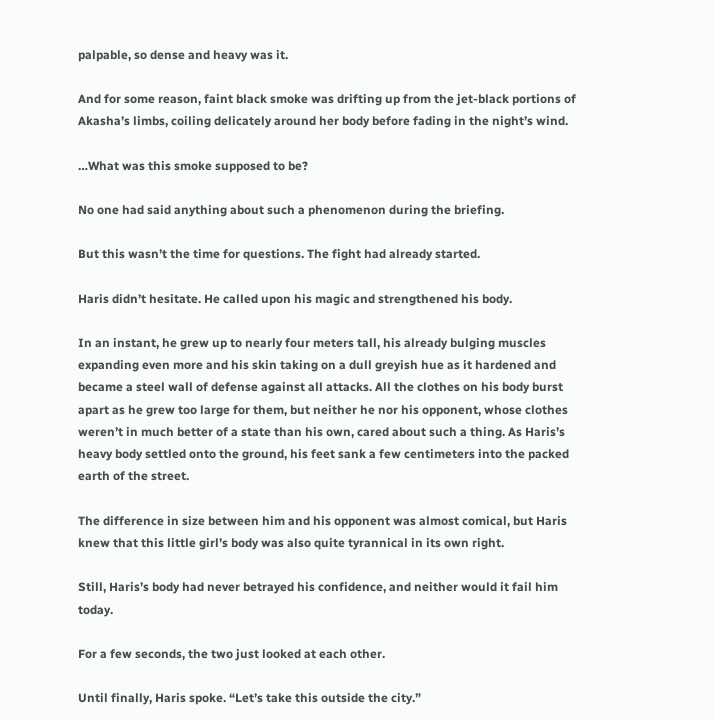palpable, so dense and heavy was it.

And for some reason, faint black smoke was drifting up from the jet-black portions of Akasha’s limbs, coiling delicately around her body before fading in the night’s wind.

…What was this smoke supposed to be?

No one had said anything about such a phenomenon during the briefing.

But this wasn’t the time for questions. The fight had already started.

Haris didn’t hesitate. He called upon his magic and strengthened his body.

In an instant, he grew up to nearly four meters tall, his already bulging muscles expanding even more and his skin taking on a dull greyish hue as it hardened and became a steel wall of defense against all attacks. All the clothes on his body burst apart as he grew too large for them, but neither he nor his opponent, whose clothes weren’t in much better of a state than his own, cared about such a thing. As Haris’s heavy body settled onto the ground, his feet sank a few centimeters into the packed earth of the street.

The difference in size between him and his opponent was almost comical, but Haris knew that this little girl’s body was also quite tyrannical in its own right.

Still, Haris’s body had never betrayed his confidence, and neither would it fail him today.

For a few seconds, the two just looked at each other.

Until finally, Haris spoke. “Let’s take this outside the city.”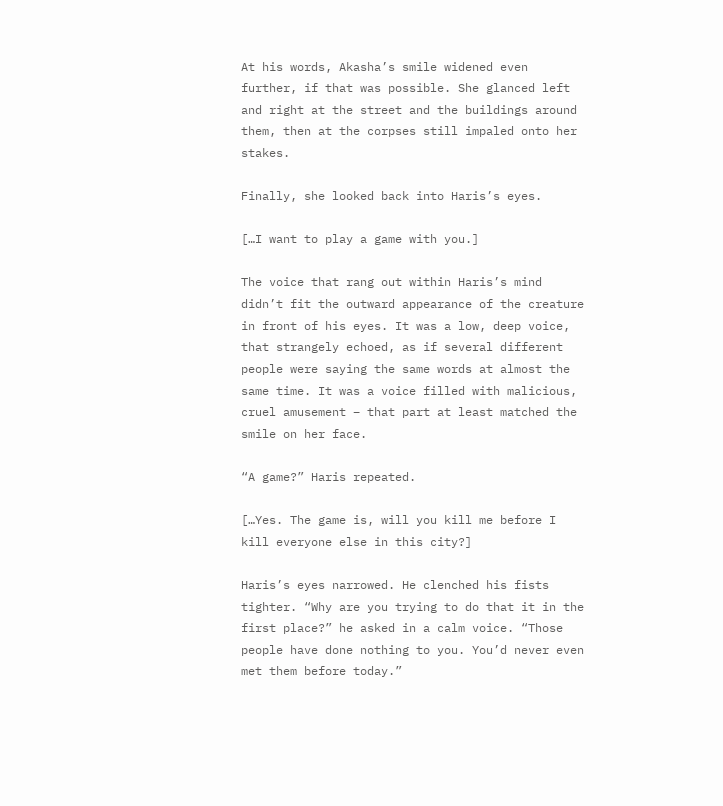At his words, Akasha’s smile widened even further, if that was possible. She glanced left and right at the street and the buildings around them, then at the corpses still impaled onto her stakes.

Finally, she looked back into Haris’s eyes.

[…I want to play a game with you.]

The voice that rang out within Haris’s mind didn’t fit the outward appearance of the creature in front of his eyes. It was a low, deep voice, that strangely echoed, as if several different people were saying the same words at almost the same time. It was a voice filled with malicious, cruel amusement – that part at least matched the smile on her face.

“A game?” Haris repeated.

[…Yes. The game is, will you kill me before I kill everyone else in this city?]

Haris’s eyes narrowed. He clenched his fists tighter. “Why are you trying to do that it in the first place?” he asked in a calm voice. “Those people have done nothing to you. You’d never even met them before today.”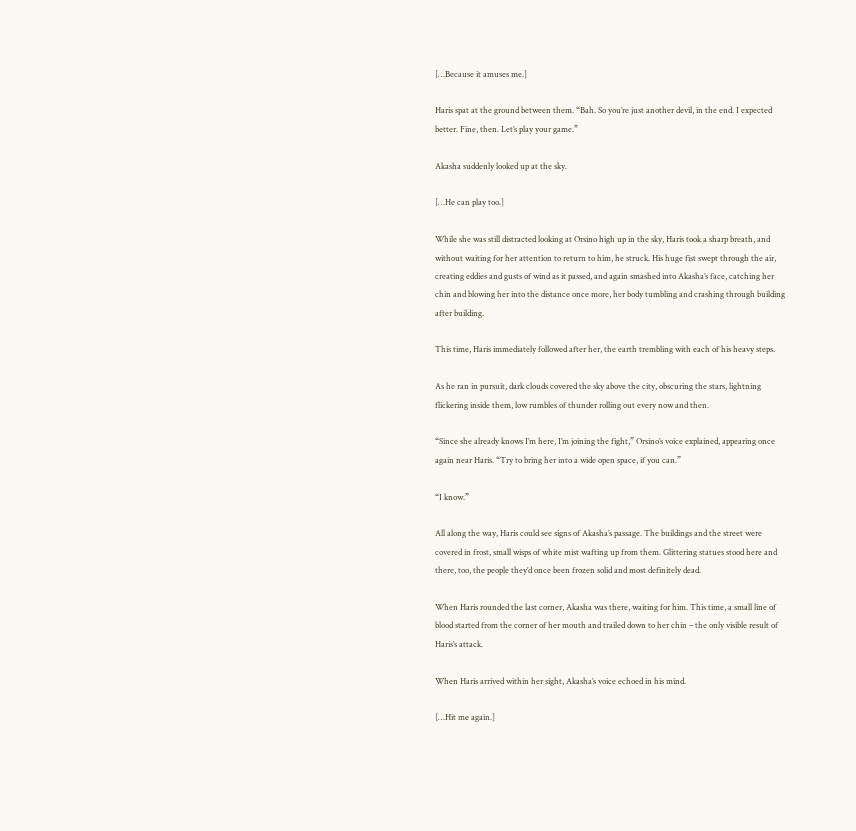[…Because it amuses me.]

Haris spat at the ground between them. “Bah. So you’re just another devil, in the end. I expected better. Fine, then. Let’s play your game.”

Akasha suddenly looked up at the sky.

[…He can play too.]

While she was still distracted looking at Orsino high up in the sky, Haris took a sharp breath, and without waiting for her attention to return to him, he struck. His huge fist swept through the air, creating eddies and gusts of wind as it passed, and again smashed into Akasha’s face, catching her chin and blowing her into the distance once more, her body tumbling and crashing through building after building.

This time, Haris immediately followed after her, the earth trembling with each of his heavy steps.

As he ran in pursuit, dark clouds covered the sky above the city, obscuring the stars, lightning flickering inside them, low rumbles of thunder rolling out every now and then.

“Since she already knows I’m here, I’m joining the fight,” Orsino’s voice explained, appearing once again near Haris. “Try to bring her into a wide open space, if you can.”

“I know.”

All along the way, Haris could see signs of Akasha’s passage. The buildings and the street were covered in frost, small wisps of white mist wafting up from them. Glittering statues stood here and there, too, the people they’d once been frozen solid and most definitely dead.

When Haris rounded the last corner, Akasha was there, waiting for him. This time, a small line of blood started from the corner of her mouth and trailed down to her chin – the only visible result of Haris’s attack.

When Haris arrived within her sight, Akasha’s voice echoed in his mind.

[…Hit me again.]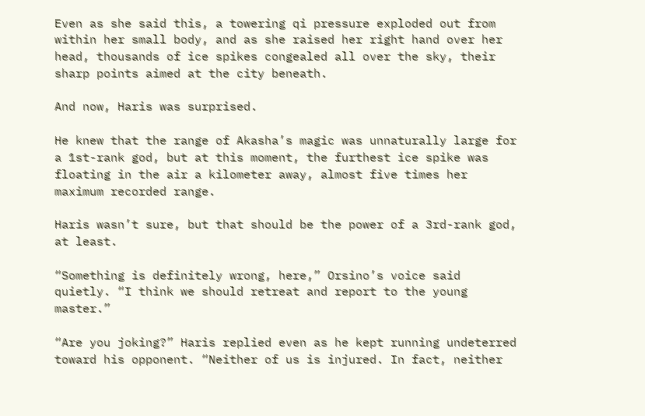Even as she said this, a towering qi pressure exploded out from within her small body, and as she raised her right hand over her head, thousands of ice spikes congealed all over the sky, their sharp points aimed at the city beneath.

And now, Haris was surprised.

He knew that the range of Akasha’s magic was unnaturally large for a 1st-rank god, but at this moment, the furthest ice spike was floating in the air a kilometer away, almost five times her maximum recorded range.

Haris wasn’t sure, but that should be the power of a 3rd-rank god, at least.

“Something is definitely wrong, here,” Orsino’s voice said quietly. “I think we should retreat and report to the young master.”

“Are you joking?” Haris replied even as he kept running undeterred toward his opponent. “Neither of us is injured. In fact, neither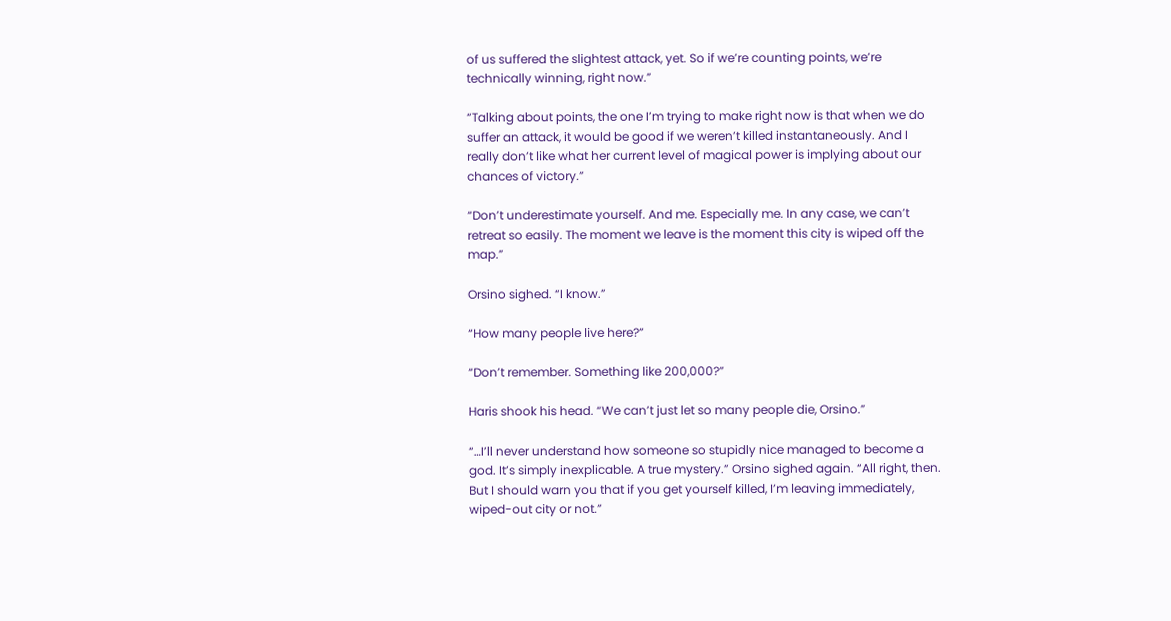of us suffered the slightest attack, yet. So if we’re counting points, we’re technically winning, right now.”

“Talking about points, the one I’m trying to make right now is that when we do suffer an attack, it would be good if we weren’t killed instantaneously. And I really don’t like what her current level of magical power is implying about our chances of victory.”

“Don’t underestimate yourself. And me. Especially me. In any case, we can’t retreat so easily. The moment we leave is the moment this city is wiped off the map.”

Orsino sighed. “I know.”

“How many people live here?”

“Don’t remember. Something like 200,000?”

Haris shook his head. “We can’t just let so many people die, Orsino.”

“…I’ll never understand how someone so stupidly nice managed to become a god. It’s simply inexplicable. A true mystery.” Orsino sighed again. “All right, then. But I should warn you that if you get yourself killed, I’m leaving immediately, wiped-out city or not.”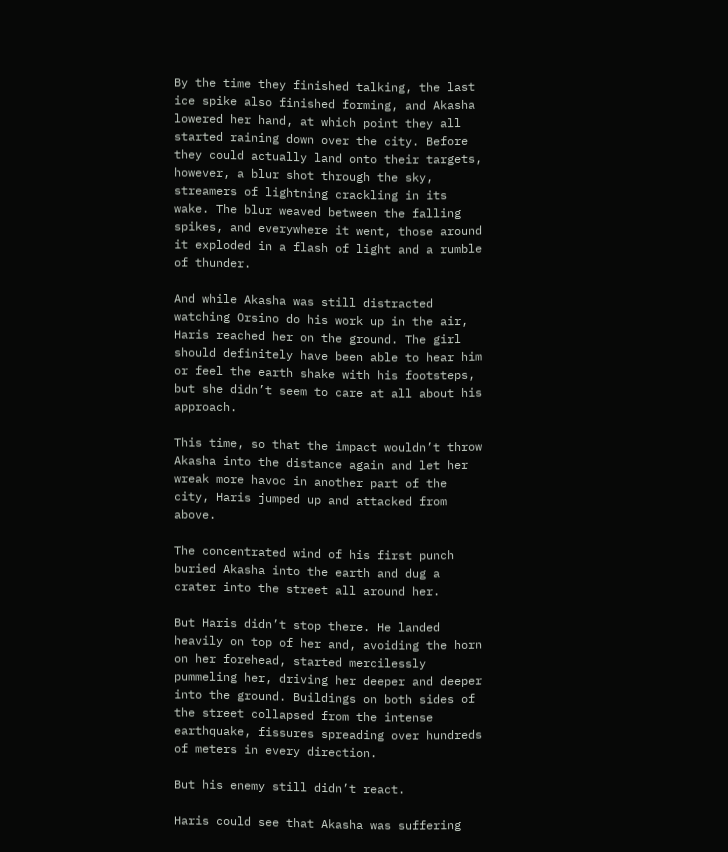By the time they finished talking, the last ice spike also finished forming, and Akasha lowered her hand, at which point they all started raining down over the city. Before they could actually land onto their targets, however, a blur shot through the sky, streamers of lightning crackling in its wake. The blur weaved between the falling spikes, and everywhere it went, those around it exploded in a flash of light and a rumble of thunder.

And while Akasha was still distracted watching Orsino do his work up in the air, Haris reached her on the ground. The girl should definitely have been able to hear him or feel the earth shake with his footsteps, but she didn’t seem to care at all about his approach.

This time, so that the impact wouldn’t throw Akasha into the distance again and let her wreak more havoc in another part of the city, Haris jumped up and attacked from above.

The concentrated wind of his first punch buried Akasha into the earth and dug a crater into the street all around her.

But Haris didn’t stop there. He landed heavily on top of her and, avoiding the horn on her forehead, started mercilessly pummeling her, driving her deeper and deeper into the ground. Buildings on both sides of the street collapsed from the intense earthquake, fissures spreading over hundreds of meters in every direction.

But his enemy still didn’t react.

Haris could see that Akasha was suffering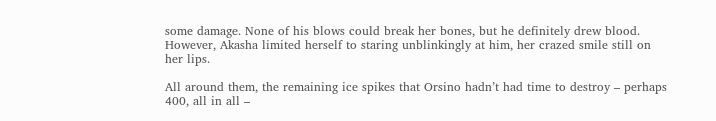some damage. None of his blows could break her bones, but he definitely drew blood. However, Akasha limited herself to staring unblinkingly at him, her crazed smile still on her lips.

All around them, the remaining ice spikes that Orsino hadn’t had time to destroy – perhaps 400, all in all –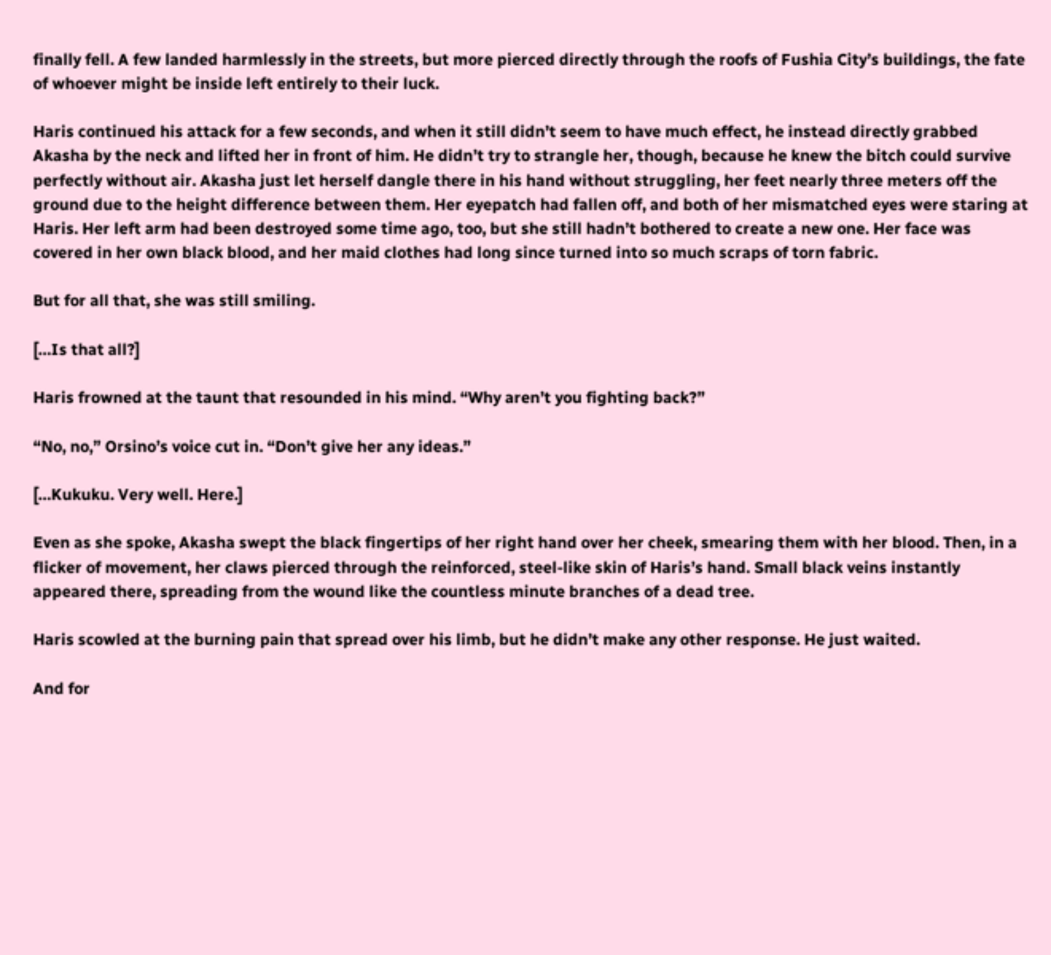finally fell. A few landed harmlessly in the streets, but more pierced directly through the roofs of Fushia City’s buildings, the fate of whoever might be inside left entirely to their luck.

Haris continued his attack for a few seconds, and when it still didn’t seem to have much effect, he instead directly grabbed Akasha by the neck and lifted her in front of him. He didn’t try to strangle her, though, because he knew the bitch could survive perfectly without air. Akasha just let herself dangle there in his hand without struggling, her feet nearly three meters off the ground due to the height difference between them. Her eyepatch had fallen off, and both of her mismatched eyes were staring at Haris. Her left arm had been destroyed some time ago, too, but she still hadn’t bothered to create a new one. Her face was covered in her own black blood, and her maid clothes had long since turned into so much scraps of torn fabric.

But for all that, she was still smiling.

[…Is that all?]

Haris frowned at the taunt that resounded in his mind. “Why aren’t you fighting back?”

“No, no,” Orsino’s voice cut in. “Don’t give her any ideas.”

[…Kukuku. Very well. Here.]

Even as she spoke, Akasha swept the black fingertips of her right hand over her cheek, smearing them with her blood. Then, in a flicker of movement, her claws pierced through the reinforced, steel-like skin of Haris’s hand. Small black veins instantly appeared there, spreading from the wound like the countless minute branches of a dead tree.

Haris scowled at the burning pain that spread over his limb, but he didn’t make any other response. He just waited.

And for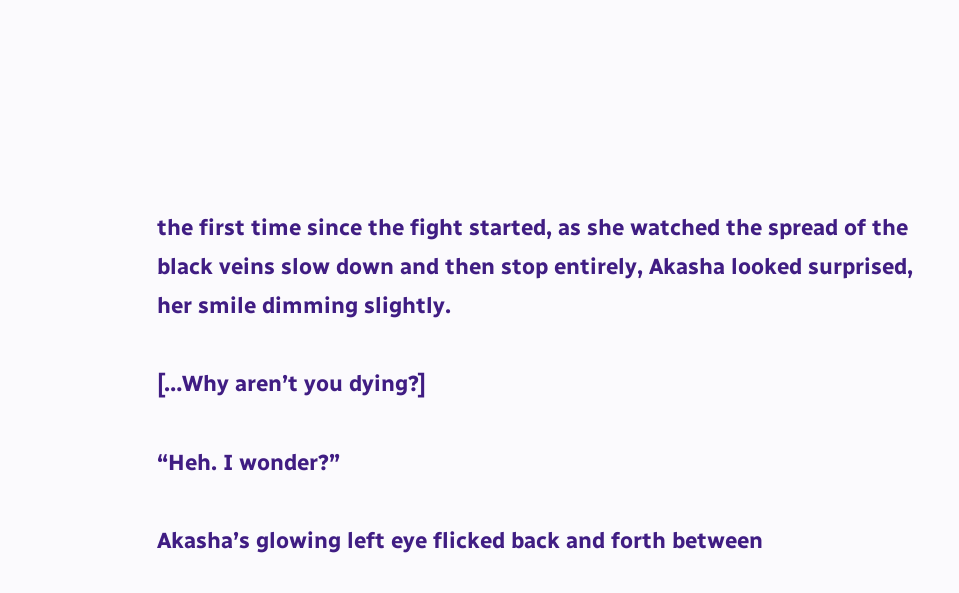the first time since the fight started, as she watched the spread of the black veins slow down and then stop entirely, Akasha looked surprised, her smile dimming slightly.

[…Why aren’t you dying?]

“Heh. I wonder?”

Akasha’s glowing left eye flicked back and forth between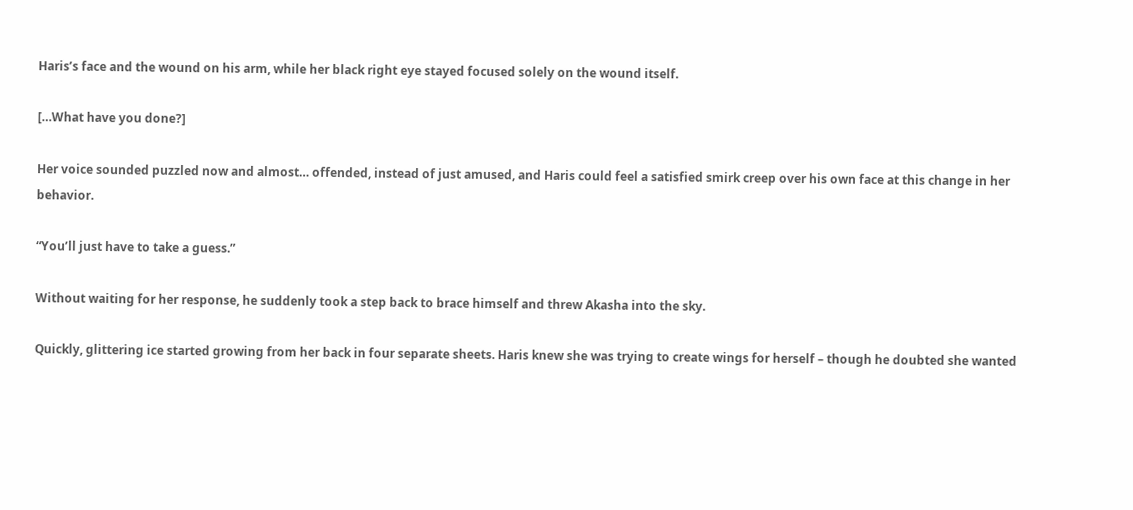Haris’s face and the wound on his arm, while her black right eye stayed focused solely on the wound itself.

[…What have you done?]

Her voice sounded puzzled now and almost… offended, instead of just amused, and Haris could feel a satisfied smirk creep over his own face at this change in her behavior.

“You’ll just have to take a guess.”

Without waiting for her response, he suddenly took a step back to brace himself and threw Akasha into the sky.

Quickly, glittering ice started growing from her back in four separate sheets. Haris knew she was trying to create wings for herself – though he doubted she wanted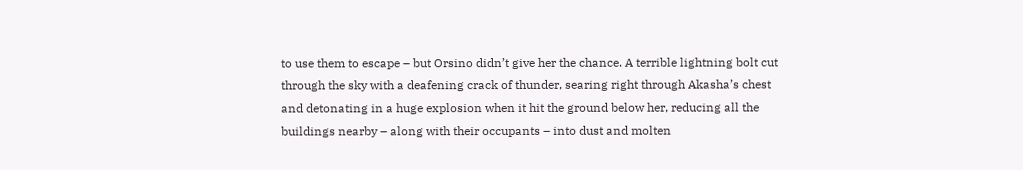to use them to escape – but Orsino didn’t give her the chance. A terrible lightning bolt cut through the sky with a deafening crack of thunder, searing right through Akasha’s chest and detonating in a huge explosion when it hit the ground below her, reducing all the buildings nearby – along with their occupants – into dust and molten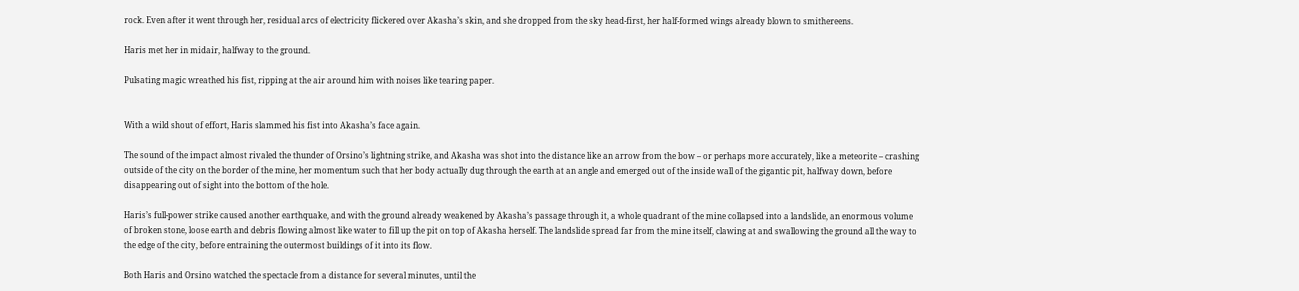rock. Even after it went through her, residual arcs of electricity flickered over Akasha’s skin, and she dropped from the sky head-first, her half-formed wings already blown to smithereens.

Haris met her in midair, halfway to the ground.

Pulsating magic wreathed his fist, ripping at the air around him with noises like tearing paper.


With a wild shout of effort, Haris slammed his fist into Akasha’s face again.

The sound of the impact almost rivaled the thunder of Orsino’s lightning strike, and Akasha was shot into the distance like an arrow from the bow – or perhaps more accurately, like a meteorite – crashing outside of the city on the border of the mine, her momentum such that her body actually dug through the earth at an angle and emerged out of the inside wall of the gigantic pit, halfway down, before disappearing out of sight into the bottom of the hole.

Haris’s full-power strike caused another earthquake, and with the ground already weakened by Akasha’s passage through it, a whole quadrant of the mine collapsed into a landslide, an enormous volume of broken stone, loose earth and debris flowing almost like water to fill up the pit on top of Akasha herself. The landslide spread far from the mine itself, clawing at and swallowing the ground all the way to the edge of the city, before entraining the outermost buildings of it into its flow.

Both Haris and Orsino watched the spectacle from a distance for several minutes, until the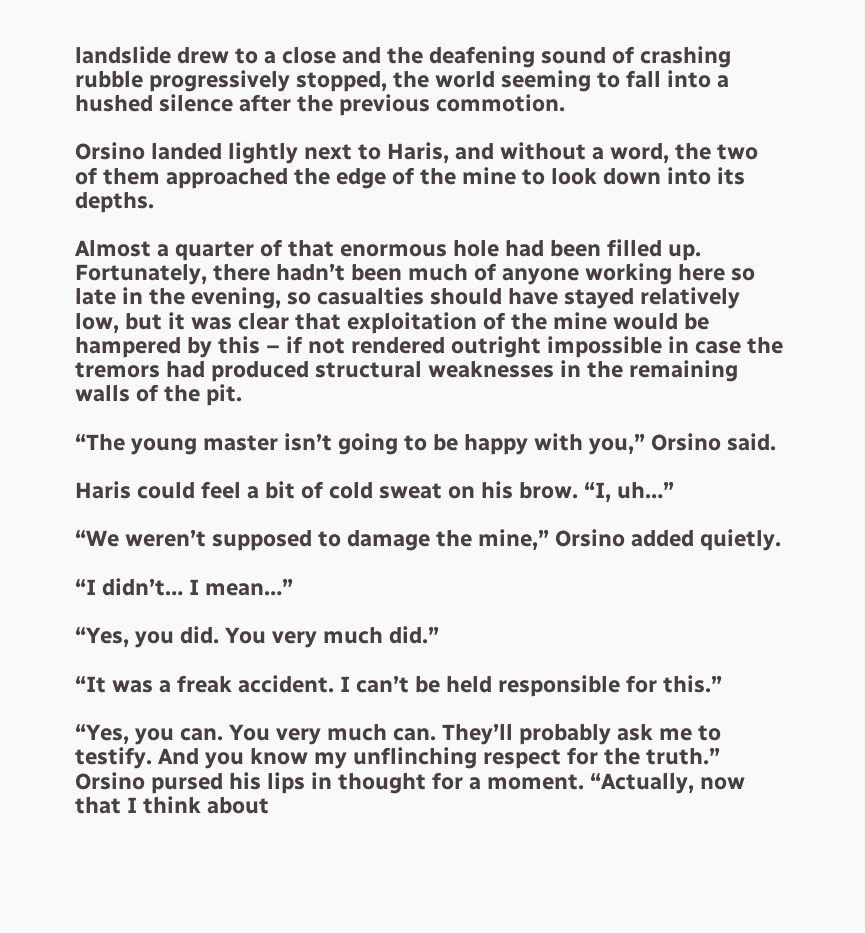landslide drew to a close and the deafening sound of crashing rubble progressively stopped, the world seeming to fall into a hushed silence after the previous commotion.

Orsino landed lightly next to Haris, and without a word, the two of them approached the edge of the mine to look down into its depths.

Almost a quarter of that enormous hole had been filled up. Fortunately, there hadn’t been much of anyone working here so late in the evening, so casualties should have stayed relatively low, but it was clear that exploitation of the mine would be hampered by this – if not rendered outright impossible in case the tremors had produced structural weaknesses in the remaining walls of the pit.

“The young master isn’t going to be happy with you,” Orsino said.

Haris could feel a bit of cold sweat on his brow. “I, uh…”

“We weren’t supposed to damage the mine,” Orsino added quietly.

“I didn’t… I mean…”

“Yes, you did. You very much did.”

“It was a freak accident. I can’t be held responsible for this.”

“Yes, you can. You very much can. They’ll probably ask me to testify. And you know my unflinching respect for the truth.” Orsino pursed his lips in thought for a moment. “Actually, now that I think about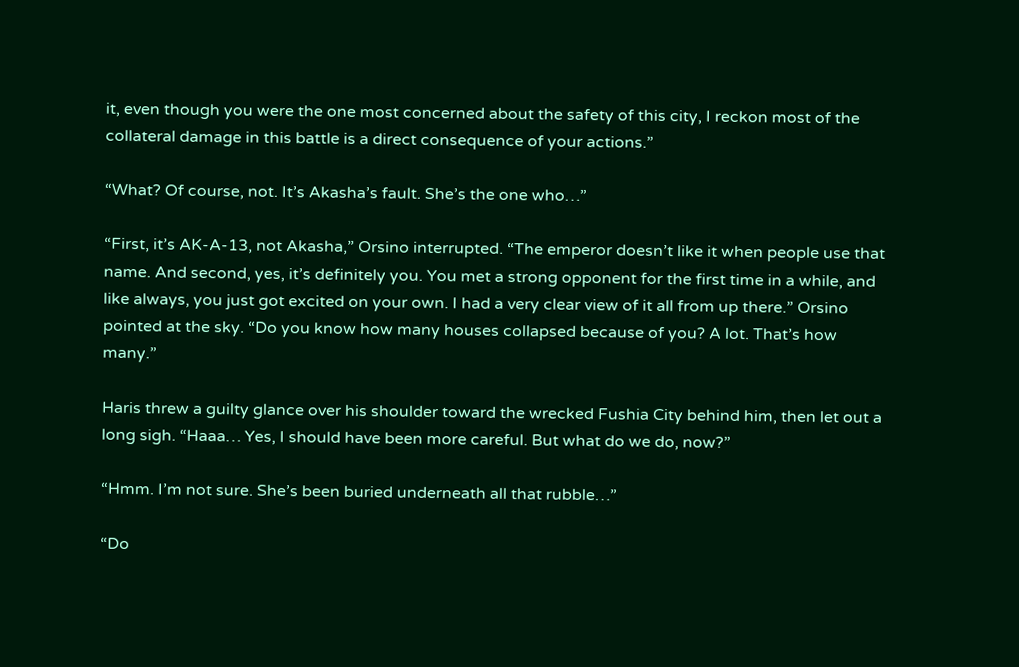it, even though you were the one most concerned about the safety of this city, I reckon most of the collateral damage in this battle is a direct consequence of your actions.”

“What? Of course, not. It’s Akasha’s fault. She’s the one who…”

“First, it’s AK-A-13, not Akasha,” Orsino interrupted. “The emperor doesn’t like it when people use that name. And second, yes, it’s definitely you. You met a strong opponent for the first time in a while, and like always, you just got excited on your own. I had a very clear view of it all from up there.” Orsino pointed at the sky. “Do you know how many houses collapsed because of you? A lot. That’s how many.”

Haris threw a guilty glance over his shoulder toward the wrecked Fushia City behind him, then let out a long sigh. “Haaa… Yes, I should have been more careful. But what do we do, now?”

“Hmm. I’m not sure. She’s been buried underneath all that rubble…”

“Do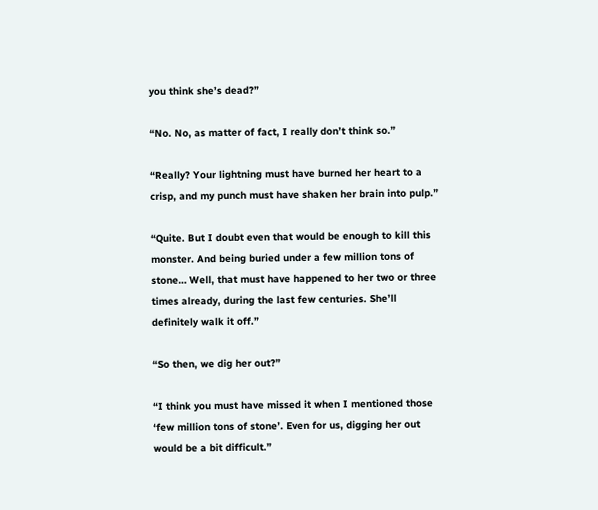you think she’s dead?”

“No. No, as matter of fact, I really don’t think so.”

“Really? Your lightning must have burned her heart to a crisp, and my punch must have shaken her brain into pulp.”

“Quite. But I doubt even that would be enough to kill this monster. And being buried under a few million tons of stone… Well, that must have happened to her two or three times already, during the last few centuries. She’ll definitely walk it off.”

“So then, we dig her out?”

“I think you must have missed it when I mentioned those ‘few million tons of stone’. Even for us, digging her out would be a bit difficult.”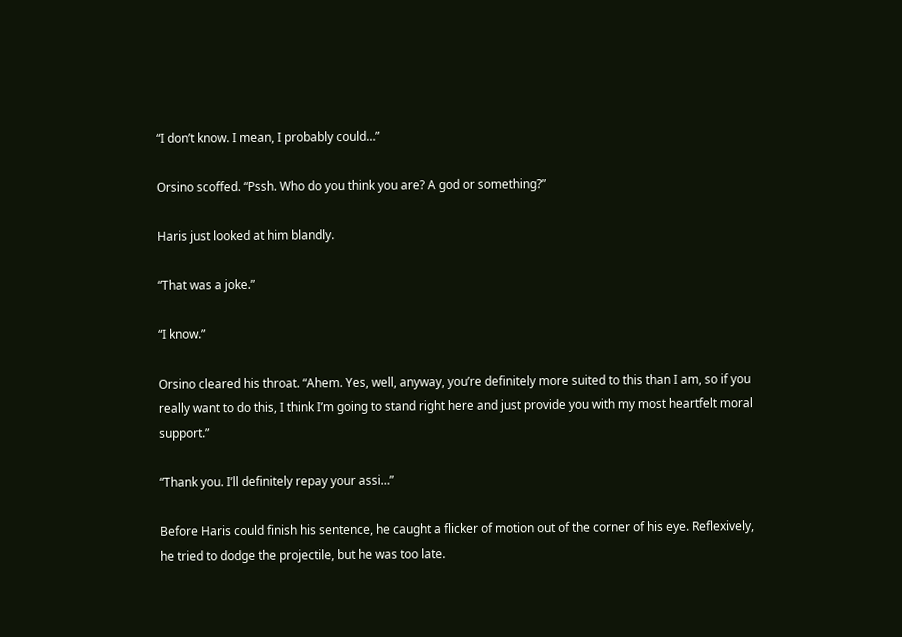“I don’t know. I mean, I probably could…”

Orsino scoffed. “Pssh. Who do you think you are? A god or something?”

Haris just looked at him blandly.

“That was a joke.”

“I know.”

Orsino cleared his throat. “Ahem. Yes, well, anyway, you’re definitely more suited to this than I am, so if you really want to do this, I think I’m going to stand right here and just provide you with my most heartfelt moral support.”

“Thank you. I’ll definitely repay your assi…”

Before Haris could finish his sentence, he caught a flicker of motion out of the corner of his eye. Reflexively, he tried to dodge the projectile, but he was too late.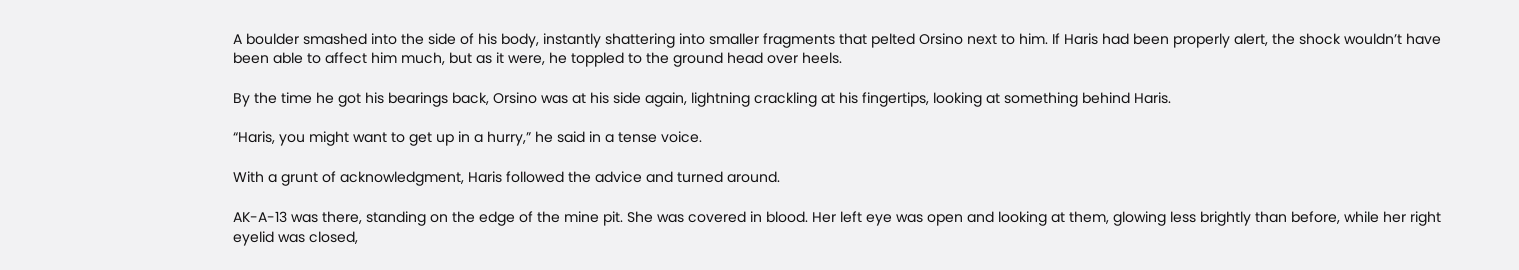A boulder smashed into the side of his body, instantly shattering into smaller fragments that pelted Orsino next to him. If Haris had been properly alert, the shock wouldn’t have been able to affect him much, but as it were, he toppled to the ground head over heels.

By the time he got his bearings back, Orsino was at his side again, lightning crackling at his fingertips, looking at something behind Haris.

“Haris, you might want to get up in a hurry,” he said in a tense voice.

With a grunt of acknowledgment, Haris followed the advice and turned around.

AK-A-13 was there, standing on the edge of the mine pit. She was covered in blood. Her left eye was open and looking at them, glowing less brightly than before, while her right eyelid was closed,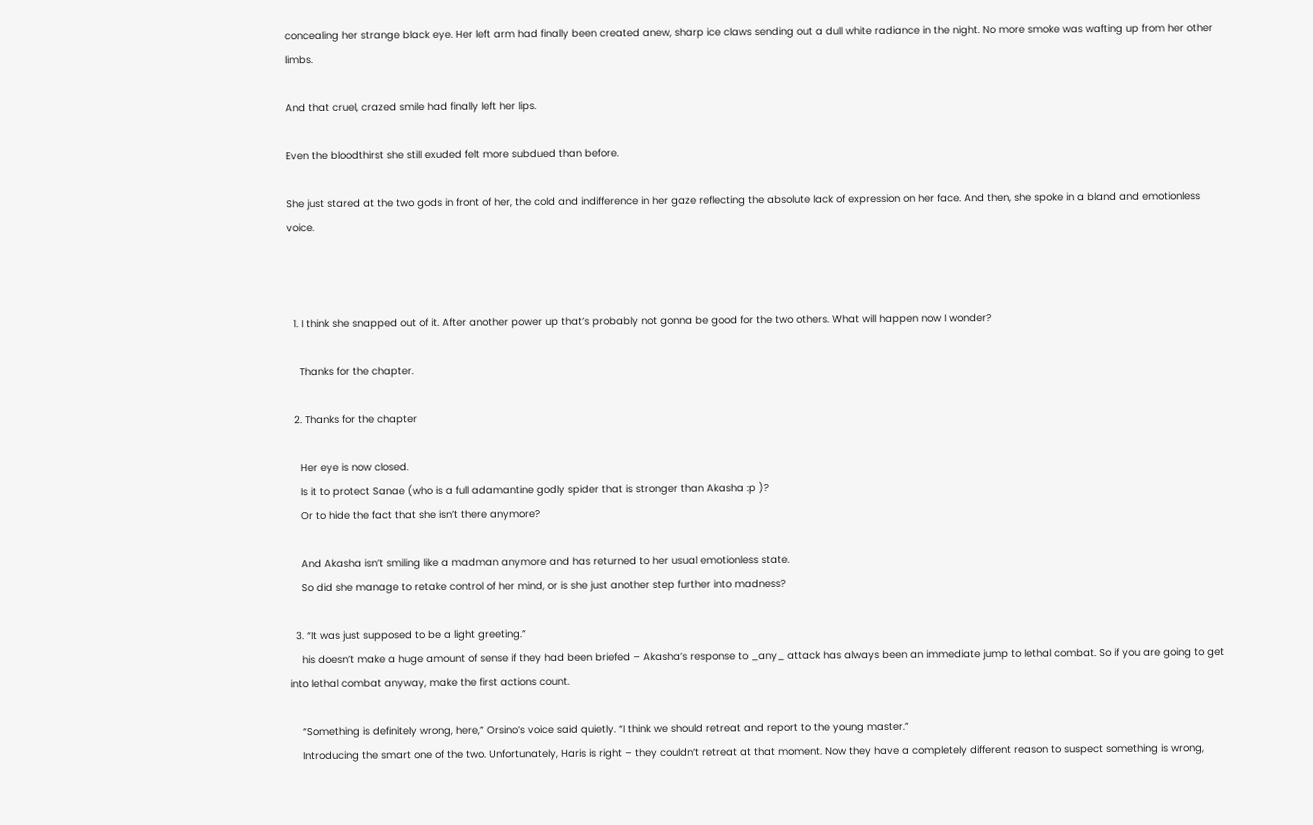concealing her strange black eye. Her left arm had finally been created anew, sharp ice claws sending out a dull white radiance in the night. No more smoke was wafting up from her other limbs.

And that cruel, crazed smile had finally left her lips.

Even the bloodthirst she still exuded felt more subdued than before.

She just stared at the two gods in front of her, the cold and indifference in her gaze reflecting the absolute lack of expression on her face. And then, she spoke in a bland and emotionless voice.



  1. I think she snapped out of it. After another power up that’s probably not gonna be good for the two others. What will happen now I wonder?

    Thanks for the chapter.

  2. Thanks for the chapter

    Her eye is now closed.
    Is it to protect Sanae (who is a full adamantine godly spider that is stronger than Akasha :p )?
    Or to hide the fact that she isn’t there anymore?

    And Akasha isn’t smiling like a madman anymore and has returned to her usual emotionless state.
    So did she manage to retake control of her mind, or is she just another step further into madness?

  3. “It was just supposed to be a light greeting.”
    his doesn’t make a huge amount of sense if they had been briefed – Akasha’s response to _any_ attack has always been an immediate jump to lethal combat. So if you are going to get into lethal combat anyway, make the first actions count.

    “Something is definitely wrong, here,” Orsino’s voice said quietly. “I think we should retreat and report to the young master.”
    Introducing the smart one of the two. Unfortunately, Haris is right – they couldn’t retreat at that moment. Now they have a completely different reason to suspect something is wrong,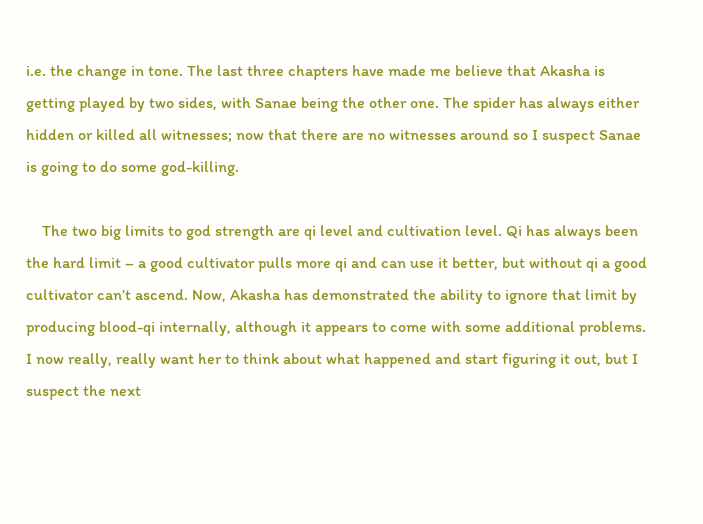i.e. the change in tone. The last three chapters have made me believe that Akasha is getting played by two sides, with Sanae being the other one. The spider has always either hidden or killed all witnesses; now that there are no witnesses around so I suspect Sanae is going to do some god-killing.

    The two big limits to god strength are qi level and cultivation level. Qi has always been the hard limit – a good cultivator pulls more qi and can use it better, but without qi a good cultivator can’t ascend. Now, Akasha has demonstrated the ability to ignore that limit by producing blood-qi internally, although it appears to come with some additional problems. I now really, really want her to think about what happened and start figuring it out, but I suspect the next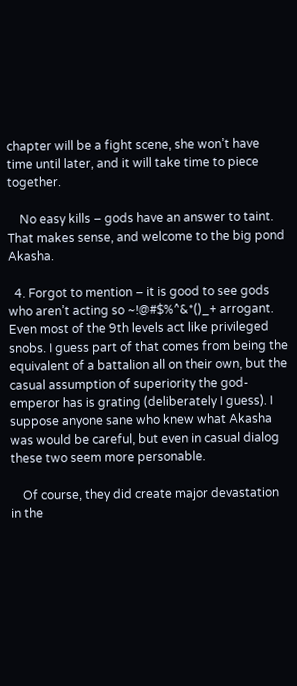chapter will be a fight scene, she won’t have time until later, and it will take time to piece together.

    No easy kills – gods have an answer to taint. That makes sense, and welcome to the big pond Akasha.

  4. Forgot to mention – it is good to see gods who aren’t acting so ~!@#$%^&*()_+ arrogant. Even most of the 9th levels act like privileged snobs. I guess part of that comes from being the equivalent of a battalion all on their own, but the casual assumption of superiority the god-emperor has is grating (deliberately I guess). I suppose anyone sane who knew what Akasha was would be careful, but even in casual dialog these two seem more personable.

    Of course, they did create major devastation in the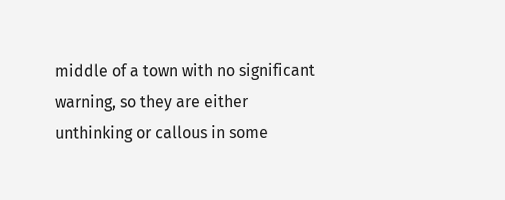middle of a town with no significant warning, so they are either unthinking or callous in some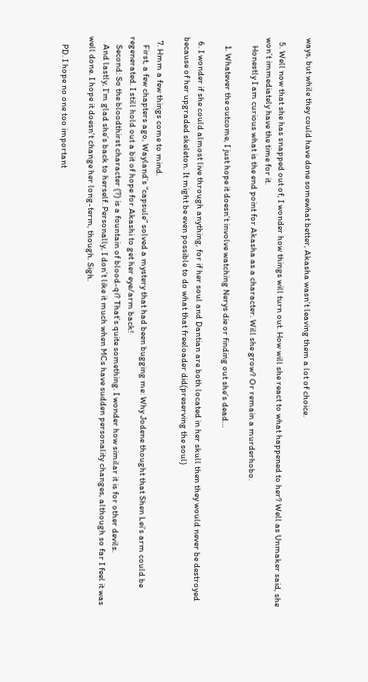ways, but while they could have done somewhat better, Akasha wasn’t leaving them a lot of choice.

  5. Well now that she has snapped out of, I wonder how things will turn out. How will she react to what happened to her? Well as Unmaker said, she won’t immediately have the time for it.
    Honestly I am curious what is the end point for Akasha as a character. Will she grow? Or remain a murderhobo.

    1. Whatever the outcome, I just hope it doesn’t involve watching Nerys die or finding out she’s dead…

  6. I wonder if she could almost live through anything, for if her soul and Dantian are both located in her skull then they would never be destroyed because of her upgraded skeleton. It might be even possible to do what that freeloader did(preserving the soul)

  7. Hmm a few things come to mind.
    First, a few chapters ago, Wayland’s “capsule” solved a mystery that had been bugging me: Why Jodene thought that Shen Lei’s arm could be regenerated. I still hold out a bit of hope for Akashi to get her eye/arm back!
    Second: So the bloodthirst character (?) is a fountain of blood-qi? That’s quite something. I wonder how similar it is for other devils.
    And lastly, I’m glad she’s back to herself. Personally, I don’t like it much when MCs have sudden personality changes, although so far I feel it was well done. I hope it doesn’t change her long-term, though. Sigh.

    PD. I hope no one too important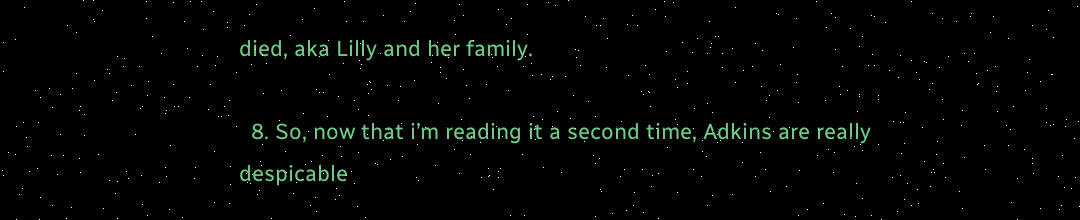died, aka Lilly and her family.

  8. So, now that i’m reading it a second time, Adkins are really despicable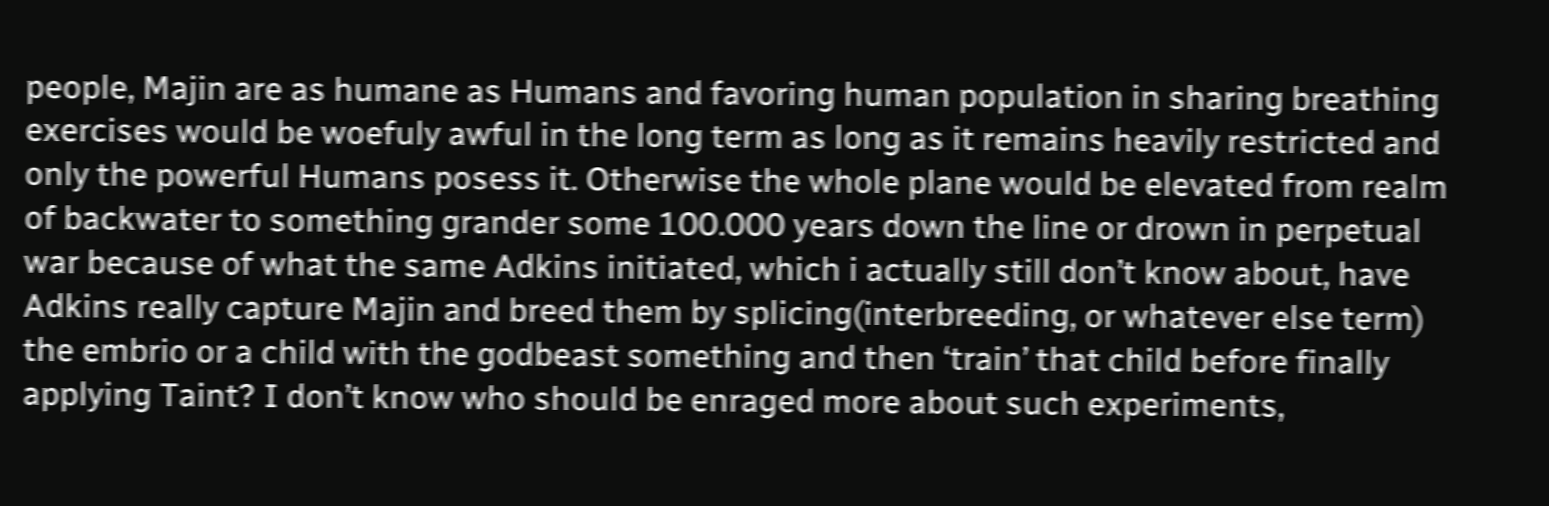people, Majin are as humane as Humans and favoring human population in sharing breathing exercises would be woefuly awful in the long term as long as it remains heavily restricted and only the powerful Humans posess it. Otherwise the whole plane would be elevated from realm of backwater to something grander some 100.000 years down the line or drown in perpetual war because of what the same Adkins initiated, which i actually still don’t know about, have Adkins really capture Majin and breed them by splicing(interbreeding, or whatever else term) the embrio or a child with the godbeast something and then ‘train’ that child before finally applying Taint? I don’t know who should be enraged more about such experiments,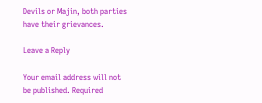Devils or Majin, both parties have their grievances.

Leave a Reply

Your email address will not be published. Required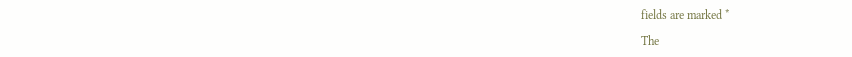fields are marked *

The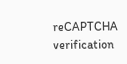reCAPTCHA verification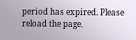period has expired. Please reload the page.